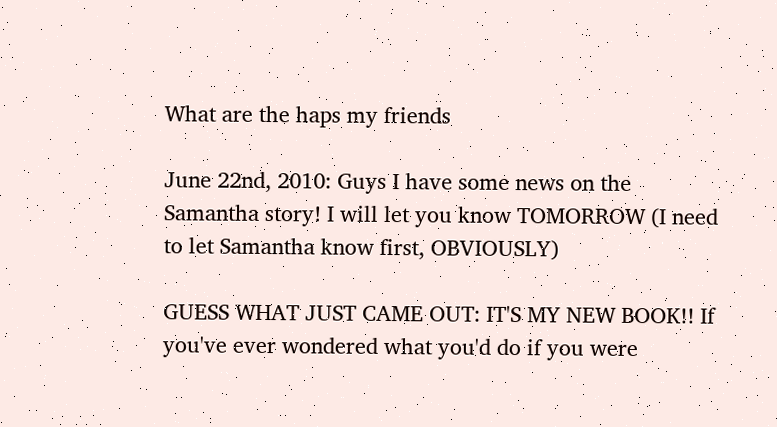What are the haps my friends

June 22nd, 2010: Guys I have some news on the Samantha story! I will let you know TOMORROW (I need to let Samantha know first, OBVIOUSLY)

GUESS WHAT JUST CAME OUT: IT'S MY NEW BOOK!! If you've ever wondered what you'd do if you were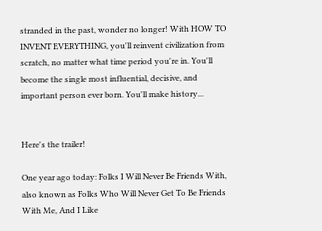stranded in the past, wonder no longer! With HOW TO INVENT EVERYTHING, you'll reinvent civilization from scratch, no matter what time period you're in. You'll become the single most influential, decisive, and important person ever born. You'll make history...


Here's the trailer!

One year ago today: Folks I Will Never Be Friends With, also known as Folks Who Will Never Get To Be Friends With Me, And I Like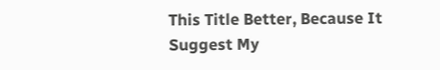This Title Better, Because It Suggest My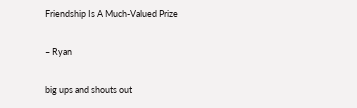Friendship Is A Much-Valued Prize

– Ryan

big ups and shouts out